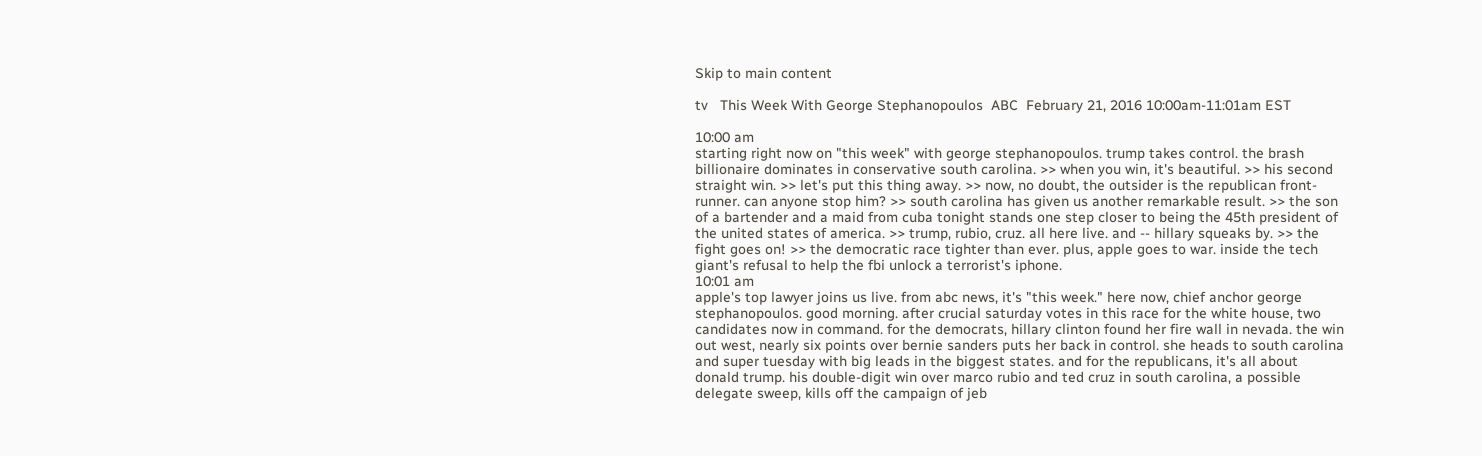Skip to main content

tv   This Week With George Stephanopoulos  ABC  February 21, 2016 10:00am-11:01am EST

10:00 am
starting right now on "this week" with george stephanopoulos. trump takes control. the brash billionaire dominates in conservative south carolina. >> when you win, it's beautiful. >> his second straight win. >> let's put this thing away. >> now, no doubt, the outsider is the republican front-runner. can anyone stop him? >> south carolina has given us another remarkable result. >> the son of a bartender and a maid from cuba tonight stands one step closer to being the 45th president of the united states of america. >> trump, rubio, cruz. all here live. and -- hillary squeaks by. >> the fight goes on! >> the democratic race tighter than ever. plus, apple goes to war. inside the tech giant's refusal to help the fbi unlock a terrorist's iphone.
10:01 am
apple's top lawyer joins us live. from abc news, it's "this week." here now, chief anchor george stephanopoulos. good morning. after crucial saturday votes in this race for the white house, two candidates now in command. for the democrats, hillary clinton found her fire wall in nevada. the win out west, nearly six points over bernie sanders puts her back in control. she heads to south carolina and super tuesday with big leads in the biggest states. and for the republicans, it's all about donald trump. his double-digit win over marco rubio and ted cruz in south carolina, a possible delegate sweep, kills off the campaign of jeb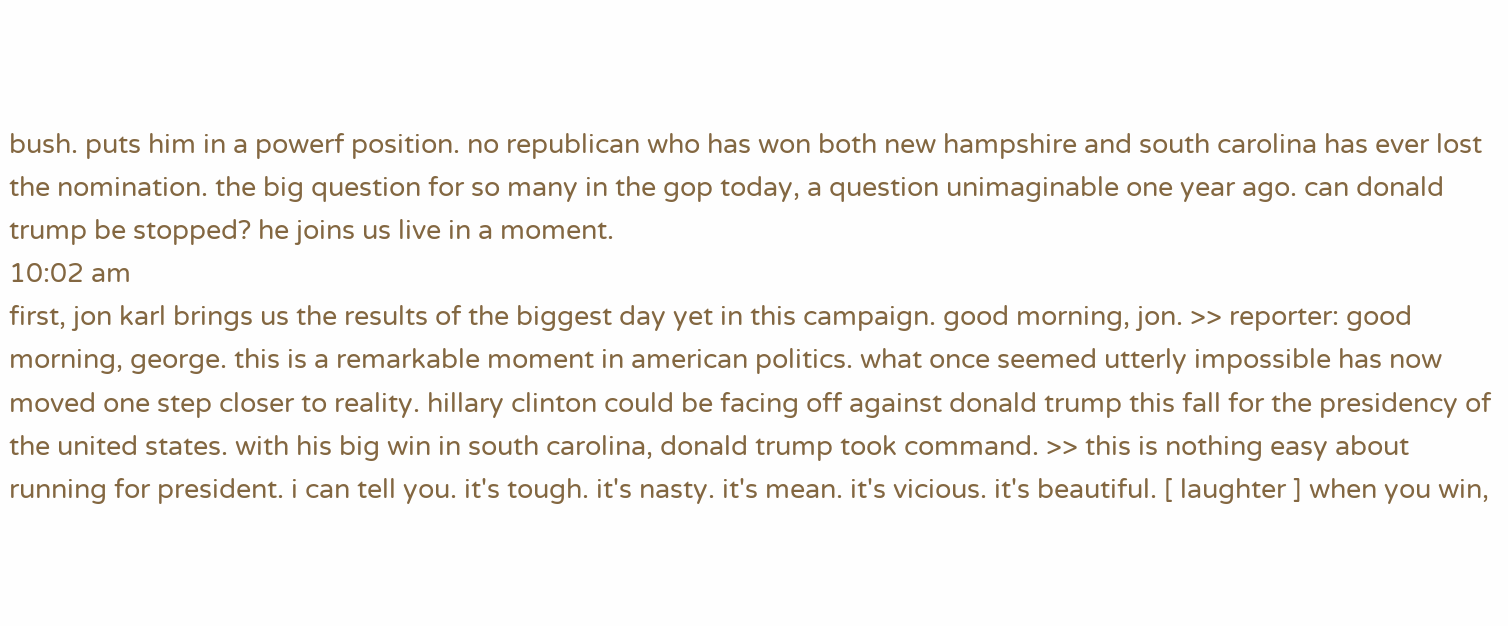bush. puts him in a powerf position. no republican who has won both new hampshire and south carolina has ever lost the nomination. the big question for so many in the gop today, a question unimaginable one year ago. can donald trump be stopped? he joins us live in a moment.
10:02 am
first, jon karl brings us the results of the biggest day yet in this campaign. good morning, jon. >> reporter: good morning, george. this is a remarkable moment in american politics. what once seemed utterly impossible has now moved one step closer to reality. hillary clinton could be facing off against donald trump this fall for the presidency of the united states. with his big win in south carolina, donald trump took command. >> this is nothing easy about running for president. i can tell you. it's tough. it's nasty. it's mean. it's vicious. it's beautiful. [ laughter ] when you win,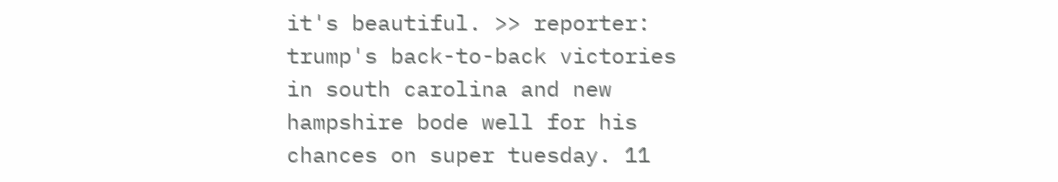it's beautiful. >> reporter: trump's back-to-back victories in south carolina and new hampshire bode well for his chances on super tuesday. 11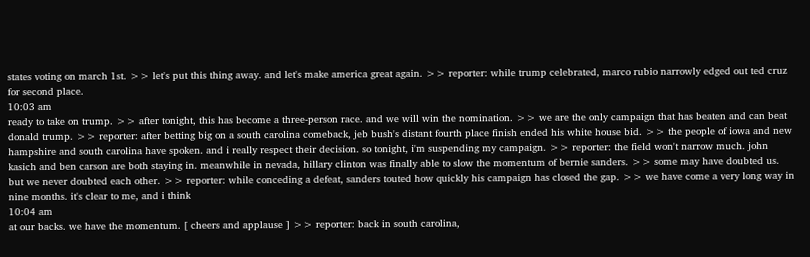states voting on march 1st. >> let's put this thing away. and let's make america great again. >> reporter: while trump celebrated, marco rubio narrowly edged out ted cruz for second place.
10:03 am
ready to take on trump. >> after tonight, this has become a three-person race. and we will win the nomination. >> we are the only campaign that has beaten and can beat donald trump. >> reporter: after betting big on a south carolina comeback, jeb bush's distant fourth place finish ended his white house bid. >> the people of iowa and new hampshire and south carolina have spoken. and i really respect their decision. so tonight, i'm suspending my campaign. >> reporter: the field won't narrow much. john kasich and ben carson are both staying in. meanwhile in nevada, hillary clinton was finally able to slow the momentum of bernie sanders. >> some may have doubted us. but we never doubted each other. >> reporter: while conceding a defeat, sanders touted how quickly his campaign has closed the gap. >> we have come a very long way in nine months. it's clear to me, and i think
10:04 am
at our backs. we have the momentum. [ cheers and applause ] >> reporter: back in south carolina,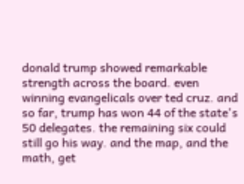donald trump showed remarkable strength across the board. even winning evangelicals over ted cruz. and so far, trump has won 44 of the state's 50 delegates. the remaining six could still go his way. and the map, and the math, get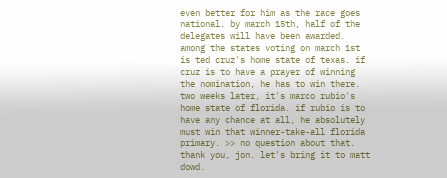even better for him as the race goes national. by march 15th, half of the delegates will have been awarded. among the states voting on march 1st is ted cruz's home state of texas. if cruz is to have a prayer of winning the nomination, he has to win there. two weeks later, it's marco rubio's home state of florida. if rubio is to have any chance at all, he absolutely must win that winner-take-all florida primary. >> no question about that. thank you, jon. let's bring it to matt dowd.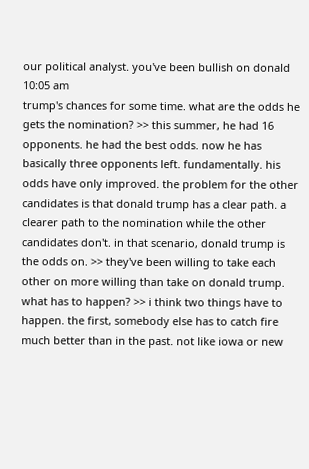our political analyst. you've been bullish on donald
10:05 am
trump's chances for some time. what are the odds he gets the nomination? >> this summer, he had 16 opponents. he had the best odds. now he has basically three opponents left. fundamentally. his odds have only improved. the problem for the other candidates is that donald trump has a clear path. a clearer path to the nomination while the other candidates don't. in that scenario, donald trump is the odds on. >> they've been willing to take each other on more willing than take on donald trump. what has to happen? >> i think two things have to happen. the first, somebody else has to catch fire much better than in the past. not like iowa or new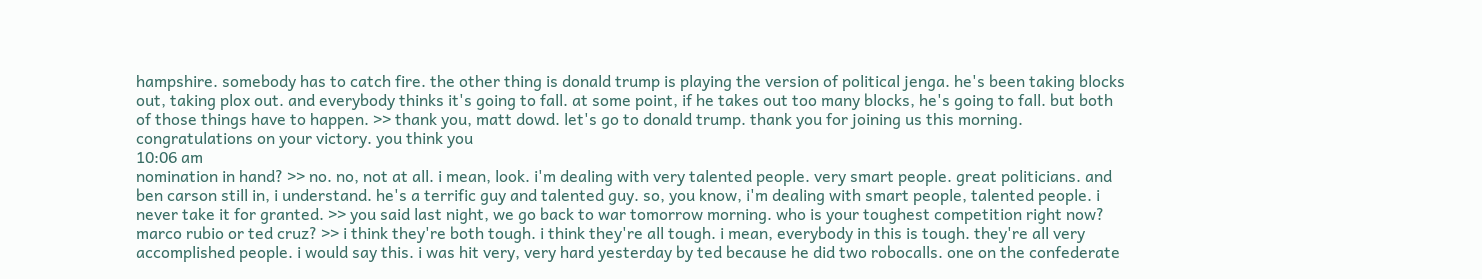hampshire. somebody has to catch fire. the other thing is donald trump is playing the version of political jenga. he's been taking blocks out, taking plox out. and everybody thinks it's going to fall. at some point, if he takes out too many blocks, he's going to fall. but both of those things have to happen. >> thank you, matt dowd. let's go to donald trump. thank you for joining us this morning. congratulations on your victory. you think you
10:06 am
nomination in hand? >> no. no, not at all. i mean, look. i'm dealing with very talented people. very smart people. great politicians. and ben carson still in, i understand. he's a terrific guy and talented guy. so, you know, i'm dealing with smart people, talented people. i never take it for granted. >> you said last night, we go back to war tomorrow morning. who is your toughest competition right now? marco rubio or ted cruz? >> i think they're both tough. i think they're all tough. i mean, everybody in this is tough. they're all very accomplished people. i would say this. i was hit very, very hard yesterday by ted because he did two robocalls. one on the confederate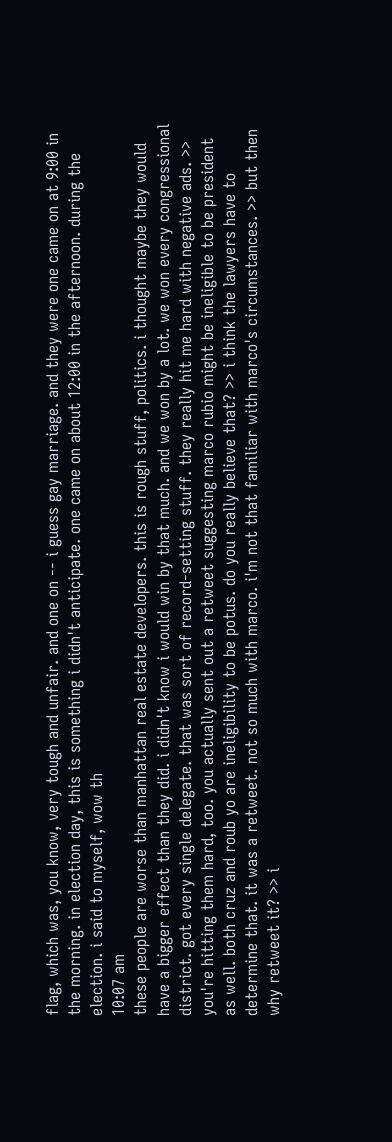flag, which was, you know, very tough and unfair. and one on -- i guess gay marriage. and they were one came on at 9:00 in the morning. in election day, this is something i didn't anticipate. one came on about 12:00 in the afternoon. during the election. i said to myself, wow th
10:07 am
these people are worse than manhattan real estate developers. this is rough stuff, politics. i thought maybe they would have a bigger effect than they did. i didn't know i would win by that much. and we won by a lot. we won every congressional district. got every single delegate. that was sort of record-setting stuff. they really hit me hard with negative ads. >> you're hitting them hard, too. you actually sent out a retweet suggesting marco rubio might be ineligible to be president as well. both cruz and roub yo are ineligibility to be potus. do you really believe that? >> i think the lawyers have to determine that. it was a retweet. not so much with marco. i'm not that familiar with marco's circumstances. >> but then why retweet it? >> i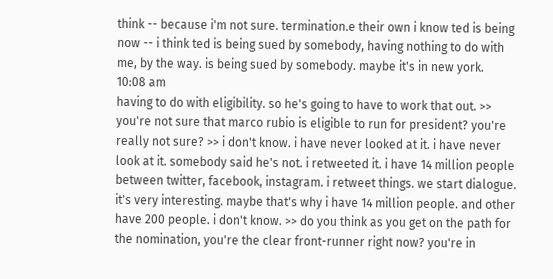think -- because i'm not sure. termination.e their own i know ted is being now -- i think ted is being sued by somebody, having nothing to do with me, by the way. is being sued by somebody. maybe it's in new york.
10:08 am
having to do with eligibility. so he's going to have to work that out. >> you're not sure that marco rubio is eligible to run for president? you're really not sure? >> i don't know. i have never looked at it. i have never look at it. somebody said he's not. i retweeted it. i have 14 million people between twitter, facebook, instagram. i retweet things. we start dialogue. it's very interesting. maybe that's why i have 14 million people. and other have 200 people. i don't know. >> do you think as you get on the path for the nomination, you're the clear front-runner right now? you're in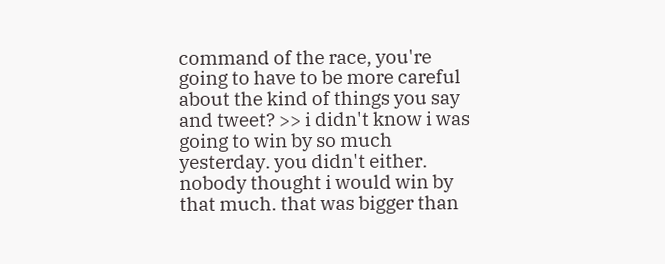command of the race, you're going to have to be more careful about the kind of things you say and tweet? >> i didn't know i was going to win by so much yesterday. you didn't either. nobody thought i would win by that much. that was bigger than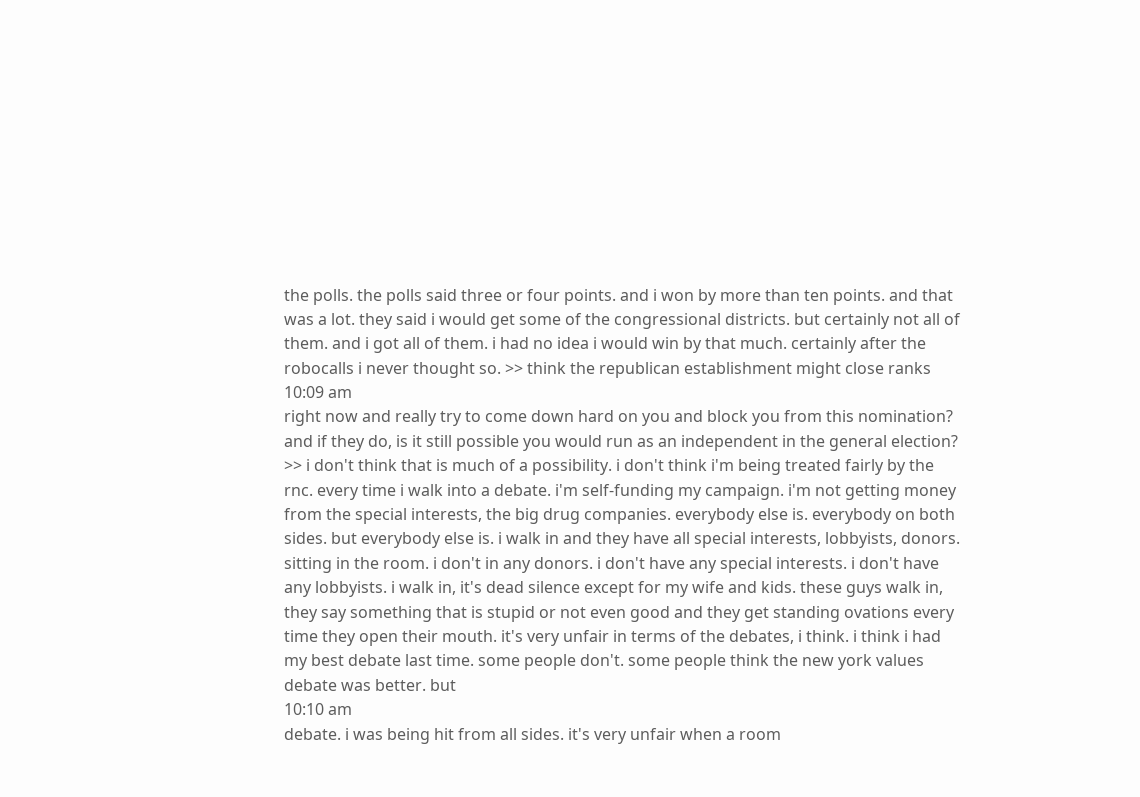the polls. the polls said three or four points. and i won by more than ten points. and that was a lot. they said i would get some of the congressional districts. but certainly not all of them. and i got all of them. i had no idea i would win by that much. certainly after the robocalls i never thought so. >> think the republican establishment might close ranks
10:09 am
right now and really try to come down hard on you and block you from this nomination? and if they do, is it still possible you would run as an independent in the general election? >> i don't think that is much of a possibility. i don't think i'm being treated fairly by the rnc. every time i walk into a debate. i'm self-funding my campaign. i'm not getting money from the special interests, the big drug companies. everybody else is. everybody on both sides. but everybody else is. i walk in and they have all special interests, lobbyists, donors. sitting in the room. i don't in any donors. i don't have any special interests. i don't have any lobbyists. i walk in, it's dead silence except for my wife and kids. these guys walk in, they say something that is stupid or not even good and they get standing ovations every time they open their mouth. it's very unfair in terms of the debates, i think. i think i had my best debate last time. some people don't. some people think the new york values debate was better. but
10:10 am
debate. i was being hit from all sides. it's very unfair when a room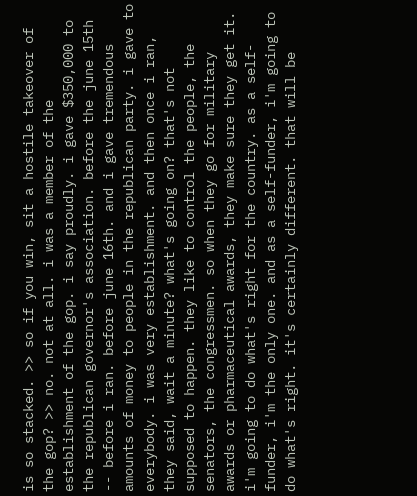is so stacked. >> so if you win, sit a hostile takeover of the gop? >> no. not at all. i was a member of the establishment of the gop. i say proudly. i gave $350,000 to the republican governor's association. before the june 15th -- before i ran. before june 16th. and i gave tremendous amounts of money to people in the republican party. i gave to everybody. i was very establishment. and then once i ran, they said, wait a minute? what's going on? that's not supposed to happen. they like to control the people, the senators, the congressmen. so when they go for military awards or pharmaceutical awards, they make sure they get it. i'm going to do what's right for the country. as a self-funder, i'm the only one. and as a self-funder, i'm going to do what's right. it's certainly different. that will be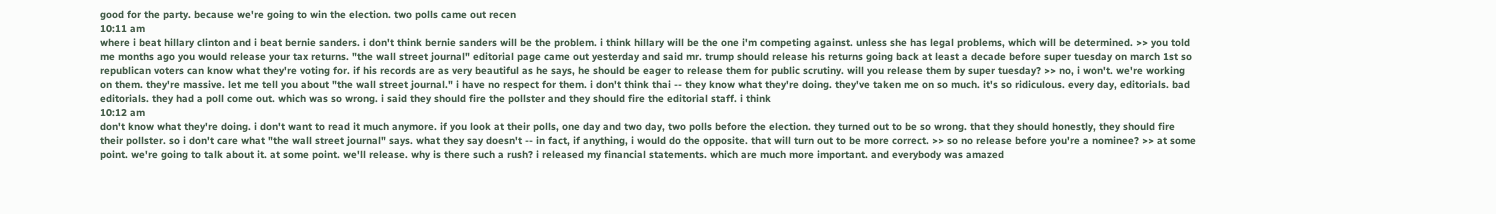good for the party. because we're going to win the election. two polls came out recen
10:11 am
where i beat hillary clinton and i beat bernie sanders. i don't think bernie sanders will be the problem. i think hillary will be the one i'm competing against. unless she has legal problems, which will be determined. >> you told me months ago you would release your tax returns. "the wall street journal" editorial page came out yesterday and said mr. trump should release his returns going back at least a decade before super tuesday on march 1st so republican voters can know what they're voting for. if his records are as very beautiful as he says, he should be eager to release them for public scrutiny. will you release them by super tuesday? >> no, i won't. we're working on them. they're massive. let me tell you about "the wall street journal." i have no respect for them. i don't think thai -- they know what they're doing. they've taken me on so much. it's so ridiculous. every day, editorials. bad editorials. they had a poll come out. which was so wrong. i said they should fire the pollster and they should fire the editorial staff. i think
10:12 am
don't know what they're doing. i don't want to read it much anymore. if you look at their polls, one day and two day, two polls before the election. they turned out to be so wrong. that they should honestly, they should fire their pollster. so i don't care what "the wall street journal" says. what they say doesn't -- in fact, if anything, i would do the opposite. that will turn out to be more correct. >> so no release before you're a nominee? >> at some point. we're going to talk about it. at some point. we'll release. why is there such a rush? i released my financial statements. which are much more important. and everybody was amazed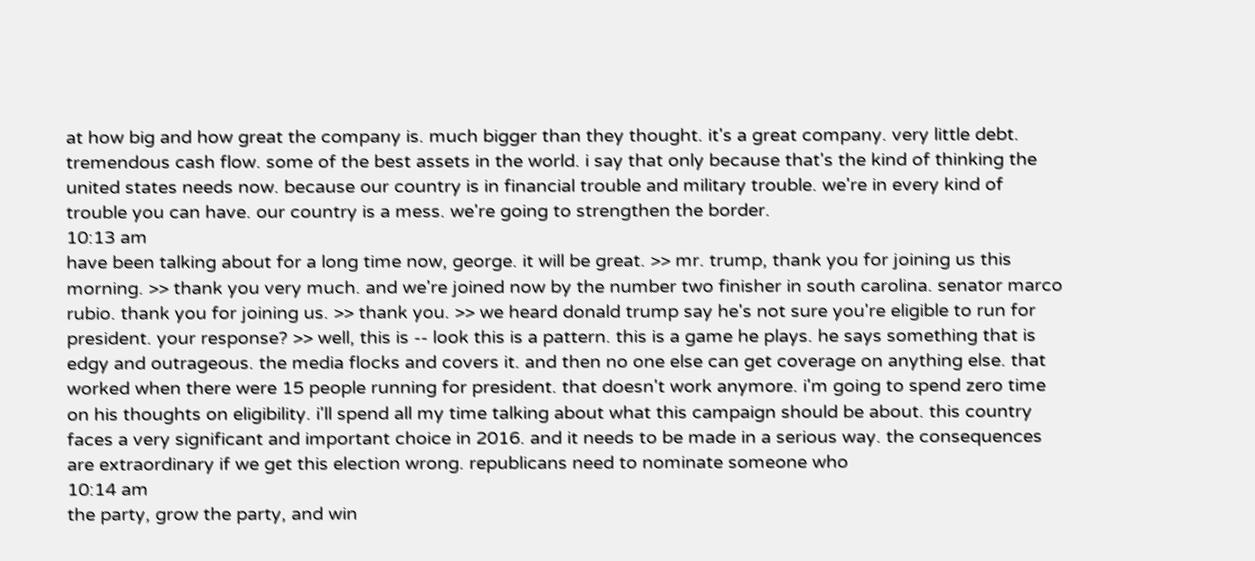at how big and how great the company is. much bigger than they thought. it's a great company. very little debt. tremendous cash flow. some of the best assets in the world. i say that only because that's the kind of thinking the united states needs now. because our country is in financial trouble and military trouble. we're in every kind of trouble you can have. our country is a mess. we're going to strengthen the border.
10:13 am
have been talking about for a long time now, george. it will be great. >> mr. trump, thank you for joining us this morning. >> thank you very much. and we're joined now by the number two finisher in south carolina. senator marco rubio. thank you for joining us. >> thank you. >> we heard donald trump say he's not sure you're eligible to run for president. your response? >> well, this is -- look this is a pattern. this is a game he plays. he says something that is edgy and outrageous. the media flocks and covers it. and then no one else can get coverage on anything else. that worked when there were 15 people running for president. that doesn't work anymore. i'm going to spend zero time on his thoughts on eligibility. i'll spend all my time talking about what this campaign should be about. this country faces a very significant and important choice in 2016. and it needs to be made in a serious way. the consequences are extraordinary if we get this election wrong. republicans need to nominate someone who
10:14 am
the party, grow the party, and win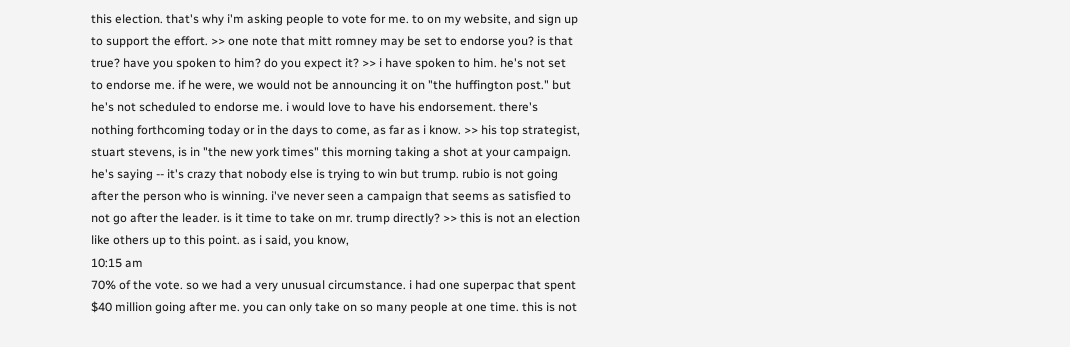this election. that's why i'm asking people to vote for me. to on my website, and sign up to support the effort. >> one note that mitt romney may be set to endorse you? is that true? have you spoken to him? do you expect it? >> i have spoken to him. he's not set to endorse me. if he were, we would not be announcing it on "the huffington post." but he's not scheduled to endorse me. i would love to have his endorsement. there's nothing forthcoming today or in the days to come, as far as i know. >> his top strategist, stuart stevens, is in "the new york times" this morning taking a shot at your campaign. he's saying -- it's crazy that nobody else is trying to win but trump. rubio is not going after the person who is winning. i've never seen a campaign that seems as satisfied to not go after the leader. is it time to take on mr. trump directly? >> this is not an election like others up to this point. as i said, you know,
10:15 am
70% of the vote. so we had a very unusual circumstance. i had one superpac that spent $40 million going after me. you can only take on so many people at one time. this is not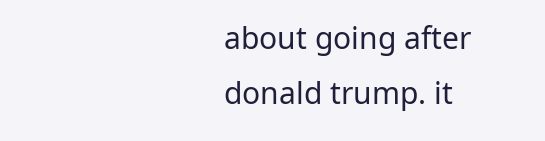about going after donald trump. it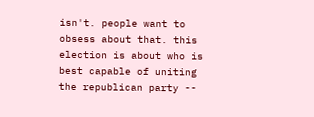isn't. people want to obsess about that. this election is about who is best capable of uniting the republican party --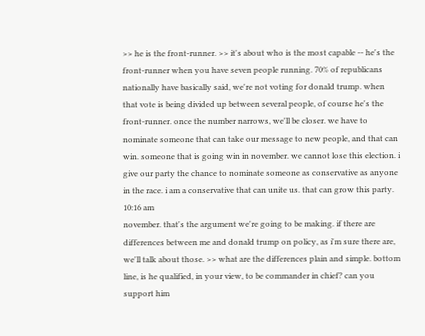>> he is the front-runner. >> it's about who is the most capable -- he's the front-runner when you have seven people running. 70% of republicans nationally have basically said, we're not voting for donald trump. when that vote is being divided up between several people, of course he's the front-runner. once the number narrows, we'll be closer. we have to nominate someone that can take our message to new people, and that can win. someone that is going win in november. we cannot lose this election. i give our party the chance to nominate someone as conservative as anyone in the race. i am a conservative that can unite us. that can grow this party.
10:16 am
november. that's the argument we're going to be making. if there are differences between me and donald trump on policy, as i'm sure there are, we'll talk about those. >> what are the differences plain and simple. bottom line, is he qualified, in your view, to be commander in chief? can you support him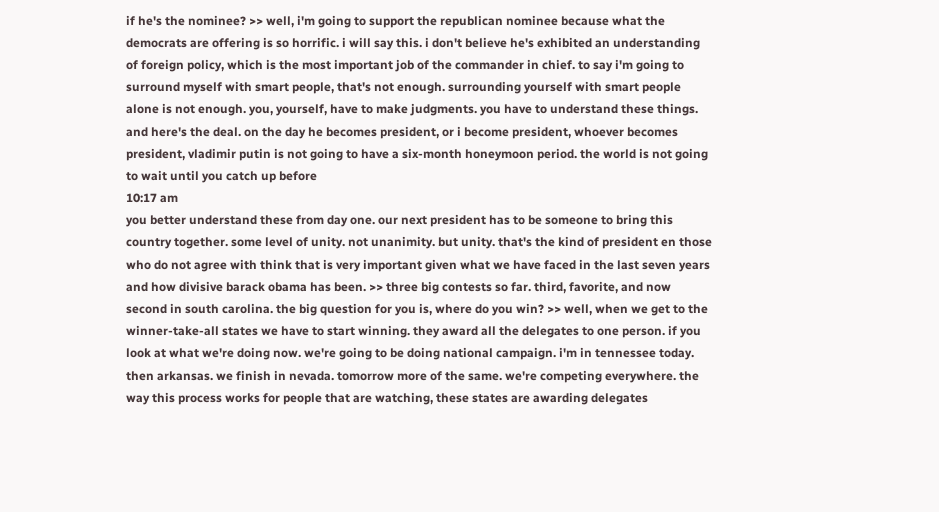if he's the nominee? >> well, i'm going to support the republican nominee because what the democrats are offering is so horrific. i will say this. i don't believe he's exhibited an understanding of foreign policy, which is the most important job of the commander in chief. to say i'm going to surround myself with smart people, that's not enough. surrounding yourself with smart people alone is not enough. you, yourself, have to make judgments. you have to understand these things. and here's the deal. on the day he becomes president, or i become president, whoever becomes president, vladimir putin is not going to have a six-month honeymoon period. the world is not going to wait until you catch up before
10:17 am
you better understand these from day one. our next president has to be someone to bring this country together. some level of unity. not unanimity. but unity. that's the kind of president en those who do not agree with think that is very important given what we have faced in the last seven years and how divisive barack obama has been. >> three big contests so far. third, favorite, and now second in south carolina. the big question for you is, where do you win? >> well, when we get to the winner-take-all states we have to start winning. they award all the delegates to one person. if you look at what we're doing now. we're going to be doing national campaign. i'm in tennessee today. then arkansas. we finish in nevada. tomorrow more of the same. we're competing everywhere. the way this process works for people that are watching, these states are awarding delegates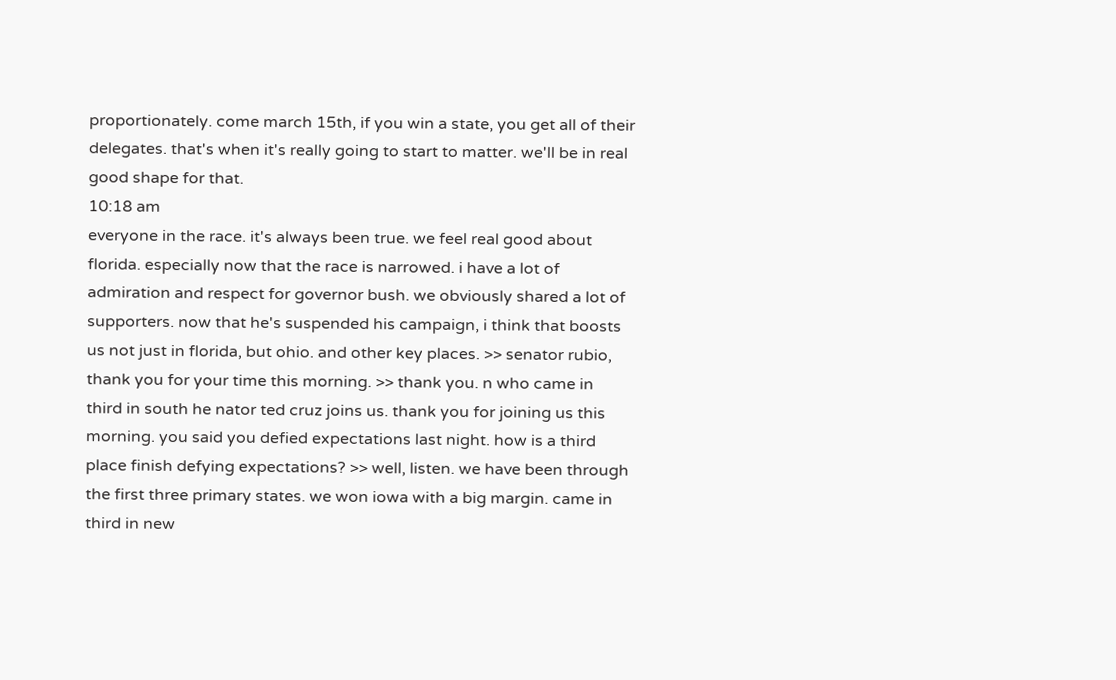proportionately. come march 15th, if you win a state, you get all of their delegates. that's when it's really going to start to matter. we'll be in real good shape for that.
10:18 am
everyone in the race. it's always been true. we feel real good about florida. especially now that the race is narrowed. i have a lot of admiration and respect for governor bush. we obviously shared a lot of supporters. now that he's suspended his campaign, i think that boosts us not just in florida, but ohio. and other key places. >> senator rubio, thank you for your time this morning. >> thank you. n who came in third in south he nator ted cruz joins us. thank you for joining us this morning. you said you defied expectations last night. how is a third place finish defying expectations? >> well, listen. we have been through the first three primary states. we won iowa with a big margin. came in third in new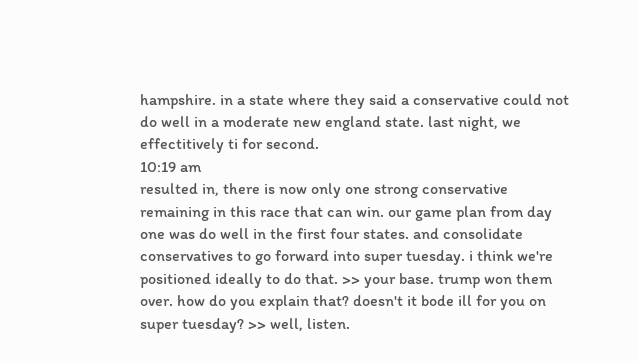hampshire. in a state where they said a conservative could not do well in a moderate new england state. last night, we effectitively ti for second.
10:19 am
resulted in, there is now only one strong conservative remaining in this race that can win. our game plan from day one was do well in the first four states. and consolidate conservatives to go forward into super tuesday. i think we're positioned ideally to do that. >> your base. trump won them over. how do you explain that? doesn't it bode ill for you on super tuesday? >> well, listen.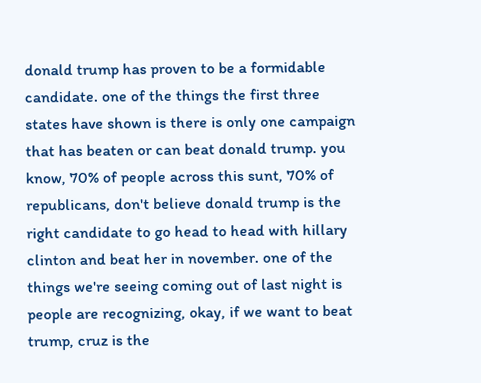donald trump has proven to be a formidable candidate. one of the things the first three states have shown is there is only one campaign that has beaten or can beat donald trump. you know, 70% of people across this sunt, 70% of republicans, don't believe donald trump is the right candidate to go head to head with hillary clinton and beat her in november. one of the things we're seeing coming out of last night is people are recognizing, okay, if we want to beat trump, cruz is the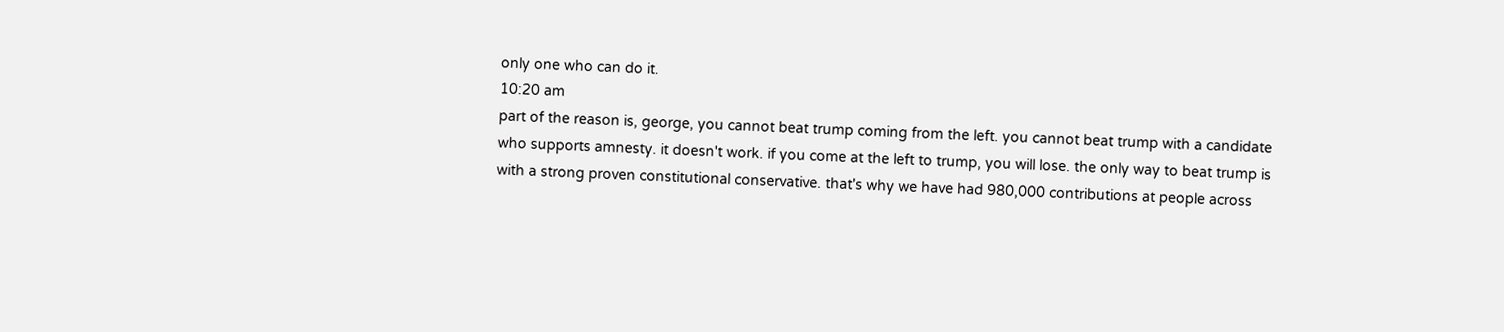only one who can do it.
10:20 am
part of the reason is, george, you cannot beat trump coming from the left. you cannot beat trump with a candidate who supports amnesty. it doesn't work. if you come at the left to trump, you will lose. the only way to beat trump is with a strong proven constitutional conservative. that's why we have had 980,000 contributions at people across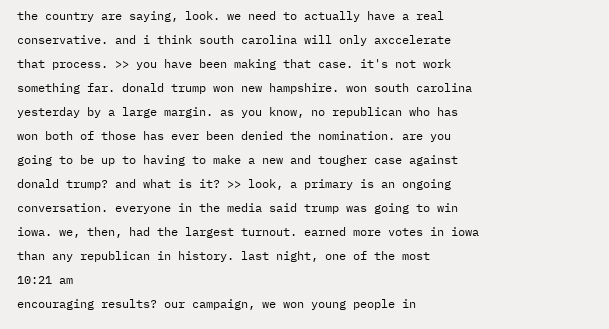the country are saying, look. we need to actually have a real conservative. and i think south carolina will only axccelerate that process. >> you have been making that case. it's not work something far. donald trump won new hampshire. won south carolina yesterday by a large margin. as you know, no republican who has won both of those has ever been denied the nomination. are you going to be up to having to make a new and tougher case against donald trump? and what is it? >> look, a primary is an ongoing conversation. everyone in the media said trump was going to win iowa. we, then, had the largest turnout. earned more votes in iowa than any republican in history. last night, one of the most
10:21 am
encouraging results? our campaign, we won young people in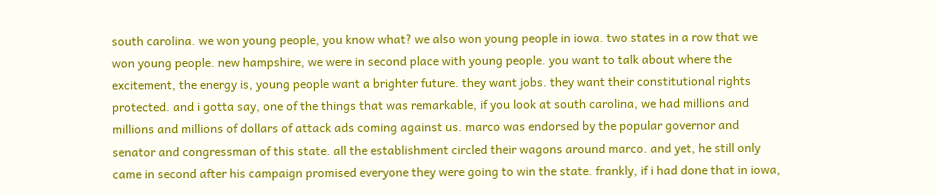south carolina. we won young people, you know what? we also won young people in iowa. two states in a row that we won young people. new hampshire, we were in second place with young people. you want to talk about where the excitement, the energy is, young people want a brighter future. they want jobs. they want their constitutional rights protected. and i gotta say, one of the things that was remarkable, if you look at south carolina, we had millions and millions and millions of dollars of attack ads coming against us. marco was endorsed by the popular governor and senator and congressman of this state. all the establishment circled their wagons around marco. and yet, he still only came in second after his campaign promised everyone they were going to win the state. frankly, if i had done that in iowa,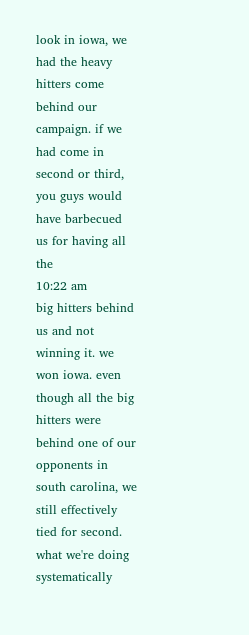look in iowa, we had the heavy hitters come behind our campaign. if we had come in second or third, you guys would have barbecued us for having all the
10:22 am
big hitters behind us and not winning it. we won iowa. even though all the big hitters were behind one of our opponents in south carolina, we still effectively tied for second. what we're doing systematically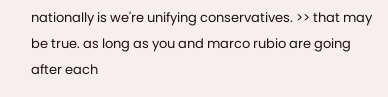nationally is we're unifying conservatives. >> that may be true. as long as you and marco rubio are going after each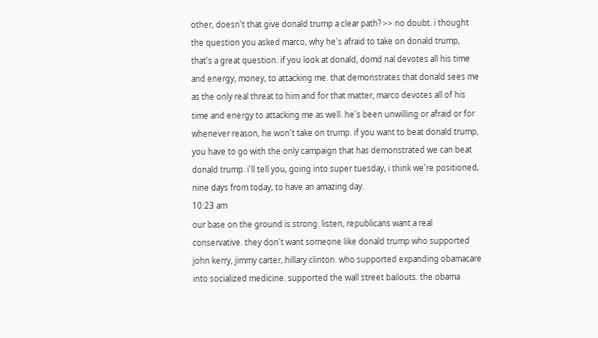other, doesn't that give donald trump a clear path? >> no doubt. i thought the question you asked marco, why he's afraid to take on donald trump, that's a great question. if you look at donald, domd nal devotes all his time and energy, money, to attacking me. that demonstrates that donald sees me as the only real threat to him and for that matter, marco devotes all of his time and energy to attacking me as well. he's been unwilling or afraid or for whenever reason, he won't take on trump. if you want to beat donald trump, you have to go with the only campaign that has demonstrated we can beat donald trump. i'll tell you, going into super tuesday, i think we're positioned, nine days from today, to have an amazing day.
10:23 am
our base on the ground is strong. listen, republicans want a real conservative. they don't want someone like donald trump who supported john kerry, jimmy carter, hillary clinton. who supported expanding obamacare into socialized medicine. supported the wall street bailouts. the obama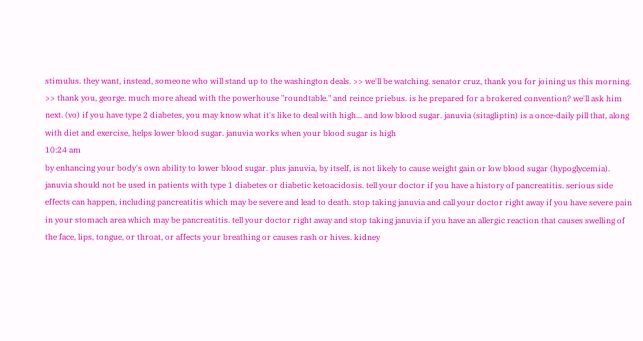stimulus. they want, instead, someone who will stand up to the washington deals. >> we'll be watching. senator cruz, thank you for joining us this morning. >> thank you, george. much more ahead with the powerhouse "roundtable." and reince priebus. is he prepared for a brokered convention? we'll ask him next. (vo) if you have type 2 diabetes, you may know what it's like to deal with high... and low blood sugar. januvia (sitagliptin) is a once-daily pill that, along with diet and exercise, helps lower blood sugar. januvia works when your blood sugar is high
10:24 am
by enhancing your body's own ability to lower blood sugar. plus januvia, by itself, is not likely to cause weight gain or low blood sugar (hypoglycemia). januvia should not be used in patients with type 1 diabetes or diabetic ketoacidosis. tell your doctor if you have a history of pancreatitis. serious side effects can happen, including pancreatitis which may be severe and lead to death. stop taking januvia and call your doctor right away if you have severe pain in your stomach area which may be pancreatitis. tell your doctor right away and stop taking januvia if you have an allergic reaction that causes swelling of the face, lips, tongue, or throat, or affects your breathing or causes rash or hives. kidney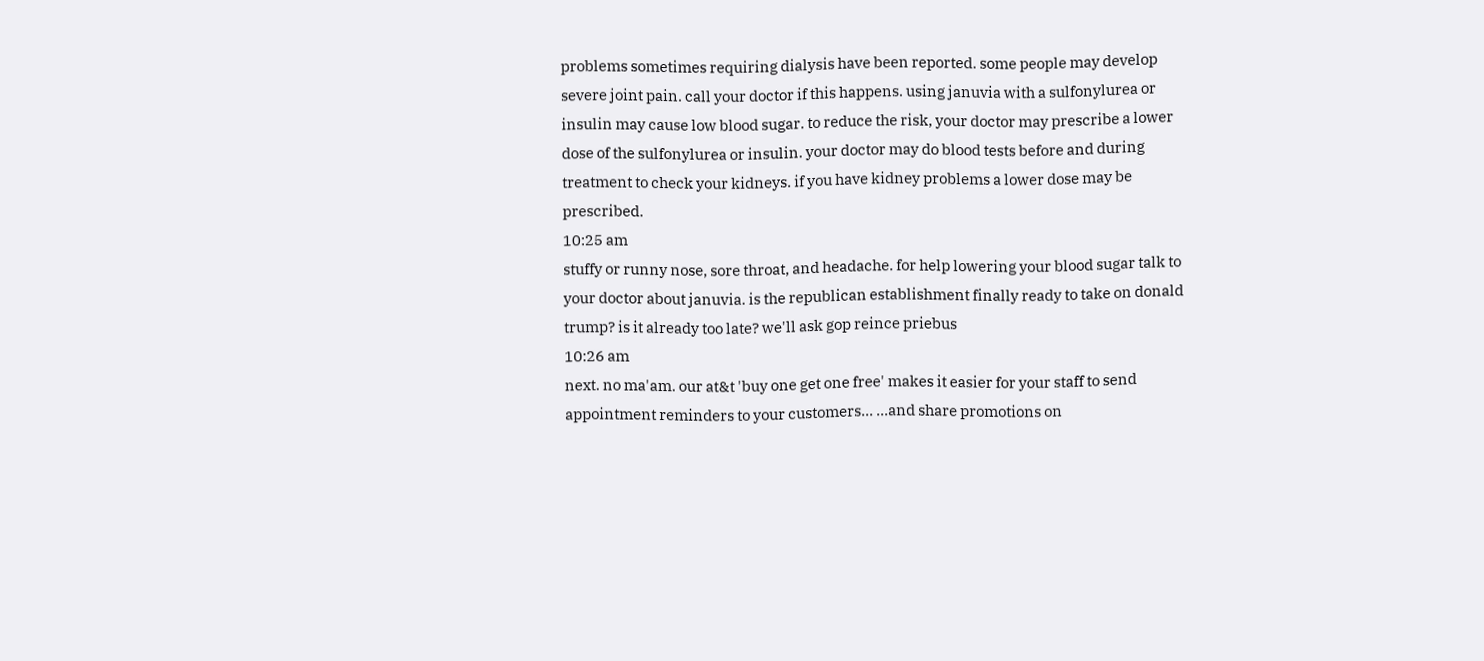problems sometimes requiring dialysis have been reported. some people may develop severe joint pain. call your doctor if this happens. using januvia with a sulfonylurea or insulin may cause low blood sugar. to reduce the risk, your doctor may prescribe a lower dose of the sulfonylurea or insulin. your doctor may do blood tests before and during treatment to check your kidneys. if you have kidney problems a lower dose may be prescribed.
10:25 am
stuffy or runny nose, sore throat, and headache. for help lowering your blood sugar talk to your doctor about januvia. is the republican establishment finally ready to take on donald trump? is it already too late? we'll ask gop reince priebus
10:26 am
next. no ma'am. our at&t 'buy one get one free' makes it easier for your staff to send appointment reminders to your customers... ...and share promotions on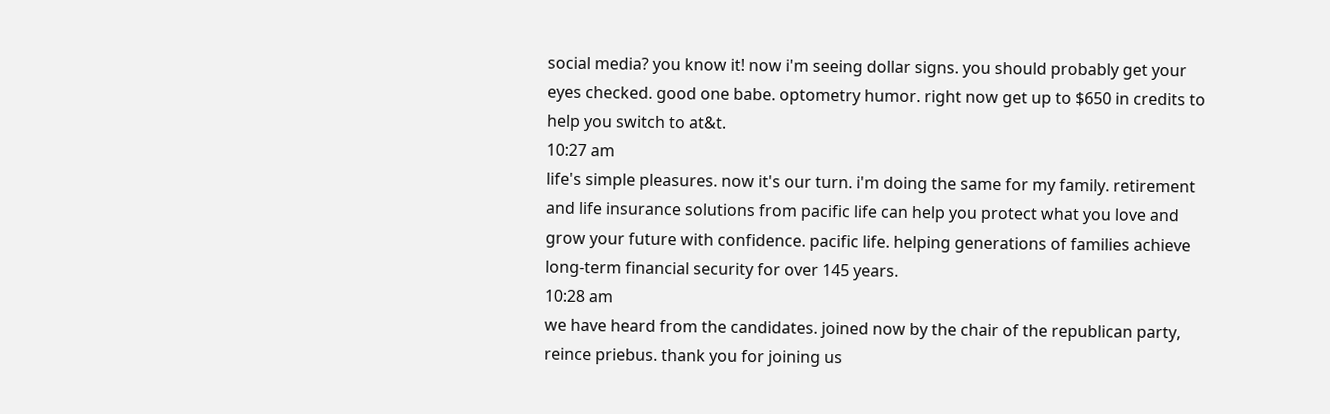social media? you know it! now i'm seeing dollar signs. you should probably get your eyes checked. good one babe. optometry humor. right now get up to $650 in credits to help you switch to at&t.
10:27 am
life's simple pleasures. now it's our turn. i'm doing the same for my family. retirement and life insurance solutions from pacific life can help you protect what you love and grow your future with confidence. pacific life. helping generations of families achieve long-term financial security for over 145 years.
10:28 am
we have heard from the candidates. joined now by the chair of the republican party, reince priebus. thank you for joining us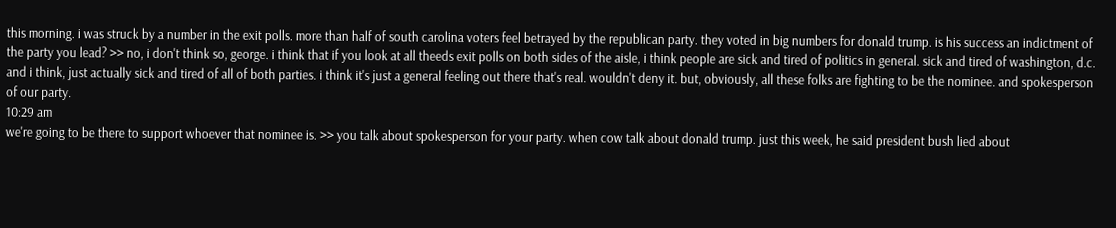this morning. i was struck by a number in the exit polls. more than half of south carolina voters feel betrayed by the republican party. they voted in big numbers for donald trump. is his success an indictment of the party you lead? >> no, i don't think so, george. i think that if you look at all theeds exit polls on both sides of the aisle, i think people are sick and tired of politics in general. sick and tired of washington, d.c. and i think, just actually sick and tired of all of both parties. i think it's just a general feeling out there that's real. wouldn't deny it. but, obviously, all these folks are fighting to be the nominee. and spokesperson of our party.
10:29 am
we're going to be there to support whoever that nominee is. >> you talk about spokesperson for your party. when cow talk about donald trump. just this week, he said president bush lied about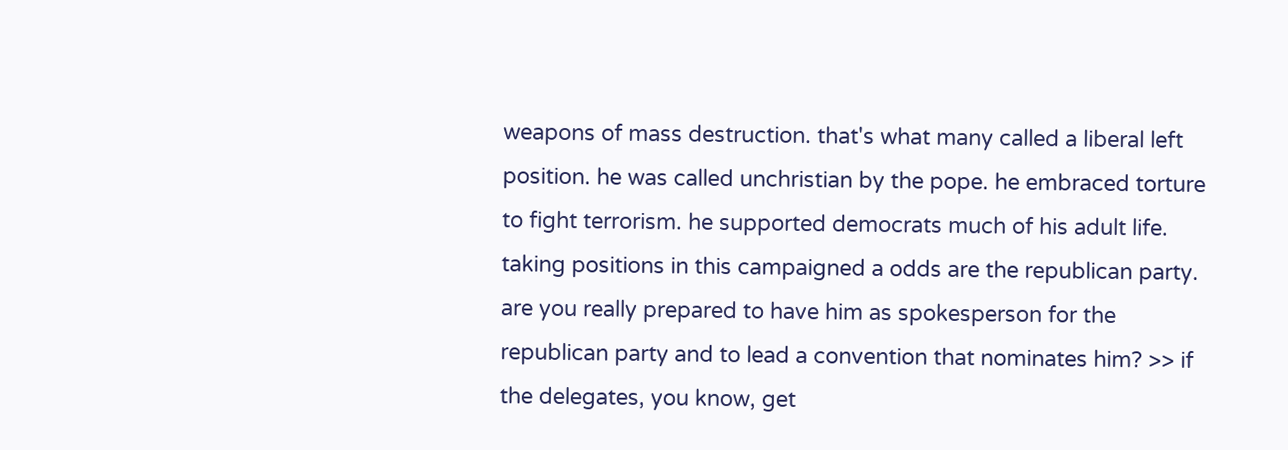weapons of mass destruction. that's what many called a liberal left position. he was called unchristian by the pope. he embraced torture to fight terrorism. he supported democrats much of his adult life. taking positions in this campaigned a odds are the republican party. are you really prepared to have him as spokesperson for the republican party and to lead a convention that nominates him? >> if the delegates, you know, get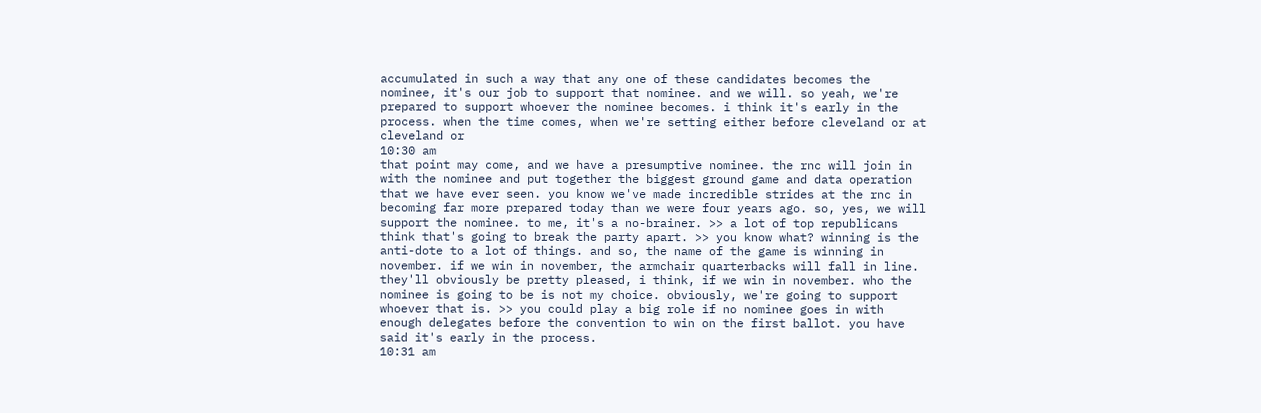accumulated in such a way that any one of these candidates becomes the nominee, it's our job to support that nominee. and we will. so yeah, we're prepared to support whoever the nominee becomes. i think it's early in the process. when the time comes, when we're setting either before cleveland or at cleveland or
10:30 am
that point may come, and we have a presumptive nominee. the rnc will join in with the nominee and put together the biggest ground game and data operation that we have ever seen. you know we've made incredible strides at the rnc in becoming far more prepared today than we were four years ago. so, yes, we will support the nominee. to me, it's a no-brainer. >> a lot of top republicans think that's going to break the party apart. >> you know what? winning is the anti-dote to a lot of things. and so, the name of the game is winning in november. if we win in november, the armchair quarterbacks will fall in line. they'll obviously be pretty pleased, i think, if we win in november. who the nominee is going to be is not my choice. obviously, we're going to support whoever that is. >> you could play a big role if no nominee goes in with enough delegates before the convention to win on the first ballot. you have said it's early in the process.
10:31 am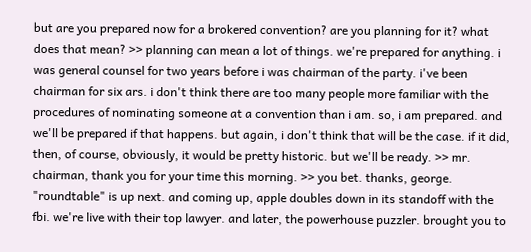but are you prepared now for a brokered convention? are you planning for it? what does that mean? >> planning can mean a lot of things. we're prepared for anything. i was general counsel for two years before i was chairman of the party. i've been chairman for six ars. i don't think there are too many people more familiar with the procedures of nominating someone at a convention than i am. so, i am prepared. and we'll be prepared if that happens. but again, i don't think that will be the case. if it did, then, of course, obviously, it would be pretty historic. but we'll be ready. >> mr. chairman, thank you for your time this morning. >> you bet. thanks, george. "roundtable" is up next. and coming up, apple doubles down in its standoff with the fbi. we're live with their top lawyer. and later, the powerhouse puzzler. brought you to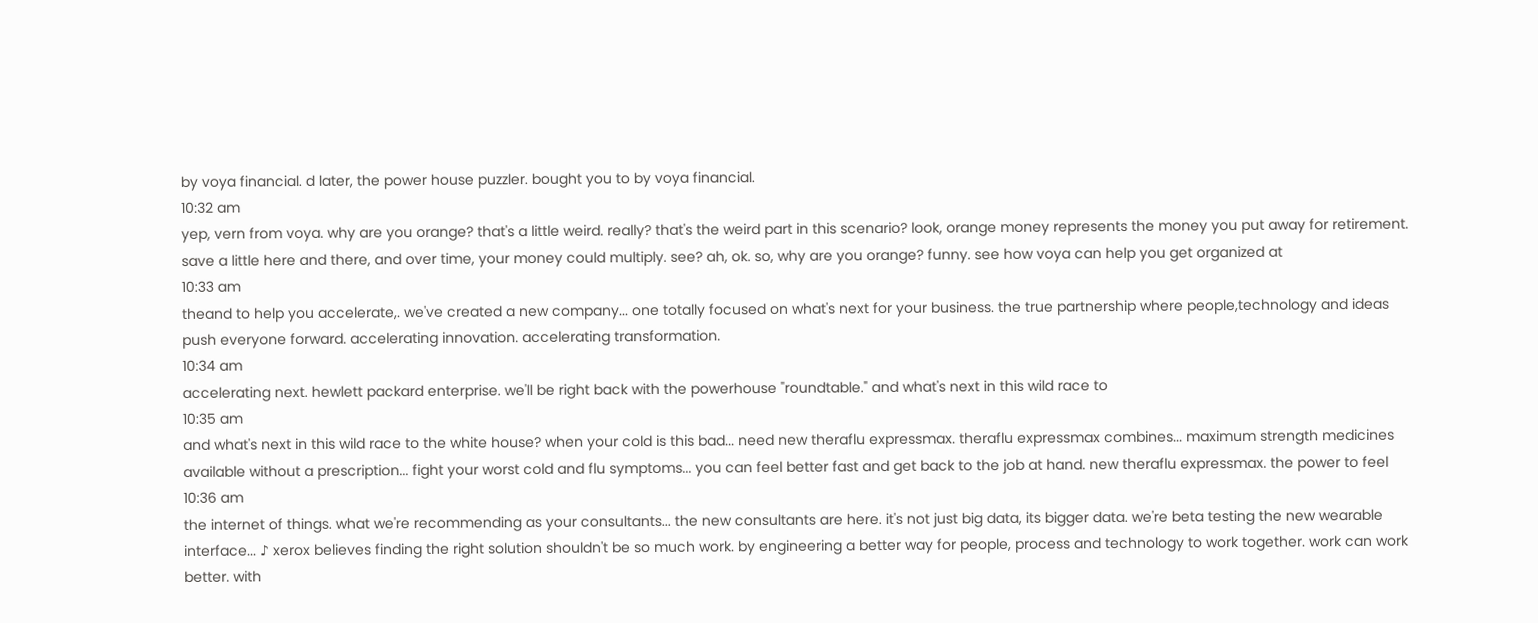by voya financial. d later, the power house puzzler. bought you to by voya financial.
10:32 am
yep, vern from voya. why are you orange? that's a little weird. really? that's the weird part in this scenario? look, orange money represents the money you put away for retirement. save a little here and there, and over time, your money could multiply. see? ah, ok. so, why are you orange? funny. see how voya can help you get organized at
10:33 am
theand to help you accelerate,. we've created a new company... one totally focused on what's next for your business. the true partnership where people,technology and ideas push everyone forward. accelerating innovation. accelerating transformation.
10:34 am
accelerating next. hewlett packard enterprise. we'll be right back with the powerhouse "roundtable." and what's next in this wild race to
10:35 am
and what's next in this wild race to the white house? when your cold is this bad... need new theraflu expressmax. theraflu expressmax combines... maximum strength medicines available without a prescription... fight your worst cold and flu symptoms... you can feel better fast and get back to the job at hand. new theraflu expressmax. the power to feel
10:36 am
the internet of things. what we're recommending as your consultants... the new consultants are here. it's not just big data, its bigger data. we're beta testing the new wearable interface... ♪ xerox believes finding the right solution shouldn't be so much work. by engineering a better way for people, process and technology to work together. work can work better. with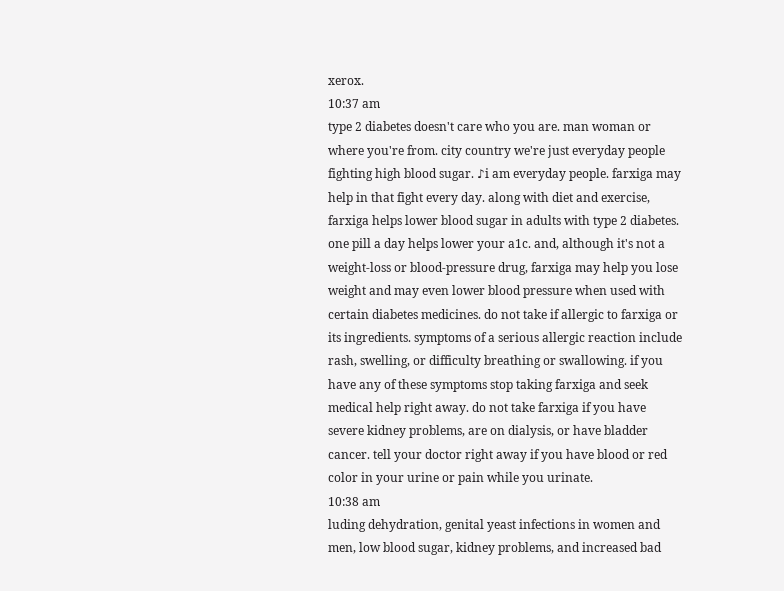xerox.
10:37 am
type 2 diabetes doesn't care who you are. man woman or where you're from. city country we're just everyday people fighting high blood sugar. ♪i am everyday people. farxiga may help in that fight every day. along with diet and exercise, farxiga helps lower blood sugar in adults with type 2 diabetes. one pill a day helps lower your a1c. and, although it's not a weight-loss or blood-pressure drug, farxiga may help you lose weight and may even lower blood pressure when used with certain diabetes medicines. do not take if allergic to farxiga or its ingredients. symptoms of a serious allergic reaction include rash, swelling, or difficulty breathing or swallowing. if you have any of these symptoms stop taking farxiga and seek medical help right away. do not take farxiga if you have severe kidney problems, are on dialysis, or have bladder cancer. tell your doctor right away if you have blood or red color in your urine or pain while you urinate.
10:38 am
luding dehydration, genital yeast infections in women and men, low blood sugar, kidney problems, and increased bad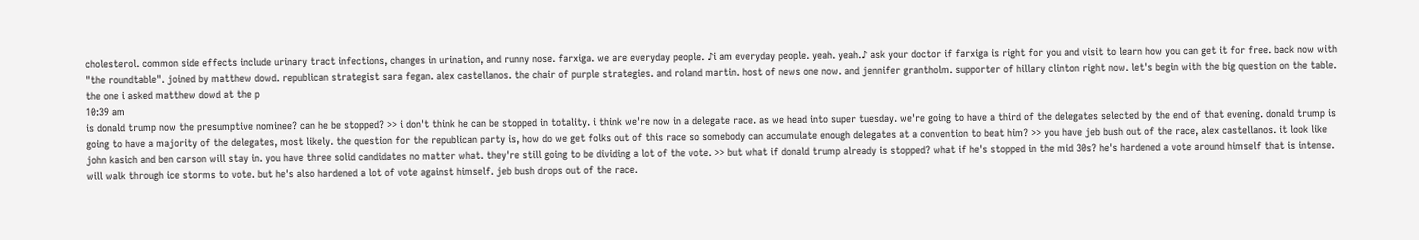cholesterol. common side effects include urinary tract infections, changes in urination, and runny nose. farxiga. we are everyday people. ♪i am everyday people. yeah. yeah.♪ ask your doctor if farxiga is right for you and visit to learn how you can get it for free. back now with "the roundtable". joined by matthew dowd. republican strategist sara fegan. alex castellanos. the chair of purple strategies. and roland martin. host of news one now. and jennifer grantholm. supporter of hillary clinton right now. let's begin with the big question on the table. the one i asked matthew dowd at the p
10:39 am
is donald trump now the presumptive nominee? can he be stopped? >> i don't think he can be stopped in totality. i think we're now in a delegate race. as we head into super tuesday. we're going to have a third of the delegates selected by the end of that evening. donald trump is going to have a majority of the delegates, most likely. the question for the republican party is, how do we get folks out of this race so somebody can accumulate enough delegates at a convention to beat him? >> you have jeb bush out of the race, alex castellanos. it look like john kasich and ben carson will stay in. you have three solid candidates no matter what. they're still going to be dividing a lot of the vote. >> but what if donald trump already is stopped? what if he's stopped in the mid 30s? he's hardened a vote around himself that is intense. will walk through ice storms to vote. but he's also hardened a lot of vote against himself. jeb bush drops out of the race.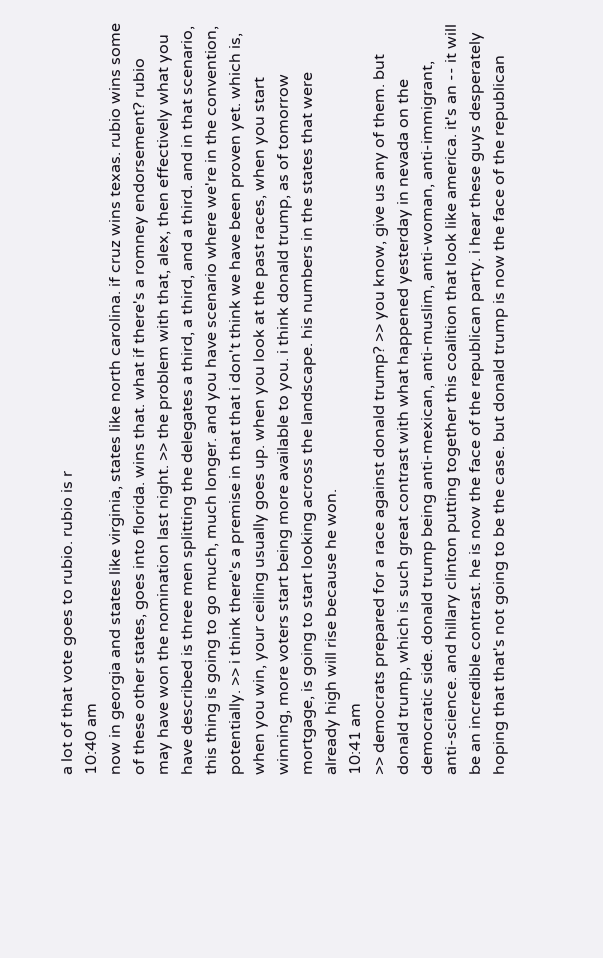a lot of that vote goes to rubio. rubio is r
10:40 am
now in georgia and states like virginia, states like north carolina. if cruz wins texas. rubio wins some of these other states, goes into florida. wins that. what if there's a romney endorsement? rubio may have won the nomination last night. >> the problem with that, alex, then effectively what you have described is three men splitting the delegates a third, a third, and a third. and in that scenario, this thing is going to go much, much longer. and you have scenario where we're in the convention, potentially. >> i think there's a premise in that that i don't think we have been proven yet. which is, when you win, your ceiling usually goes up. when you look at the past races, when you start winning, more voters start being more available to you. i think donald trump, as of tomorrow mortgage, is going to start looking across the landscape. his numbers in the states that were already high will rise because he won.
10:41 am
>> democrats prepared for a race against donald trump? >> you know, give us any of them. but donald trump, which is such great contrast with what happened yesterday in nevada on the democratic side. donald trump being anti-mexican, anti-muslim, anti-woman, anti-immigrant, anti-science. and hillary clinton putting together this coalition that look like america. it's an -- it will be an incredible contrast. he is now the face of the republican party. i hear these guys desperately hoping that that's not going to be the case. but donald trump is now the face of the republican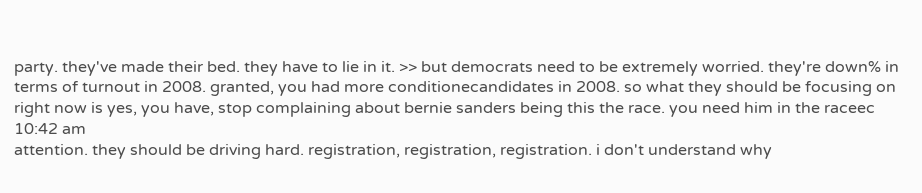party. they've made their bed. they have to lie in it. >> but democrats need to be extremely worried. they're down% in terms of turnout in 2008. granted, you had more conditionecandidates in 2008. so what they should be focusing on right now is yes, you have, stop complaining about bernie sanders being this the race. you need him in the raceec
10:42 am
attention. they should be driving hard. registration, registration, registration. i don't understand why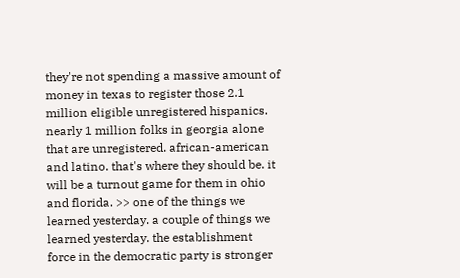they're not spending a massive amount of money in texas to register those 2.1 million eligible unregistered hispanics. nearly 1 million folks in georgia alone that are unregistered. african-american and latino. that's where they should be. it will be a turnout game for them in ohio and florida. >> one of the things we learned yesterday. a couple of things we learned yesterday. the establishment force in the democratic party is stronger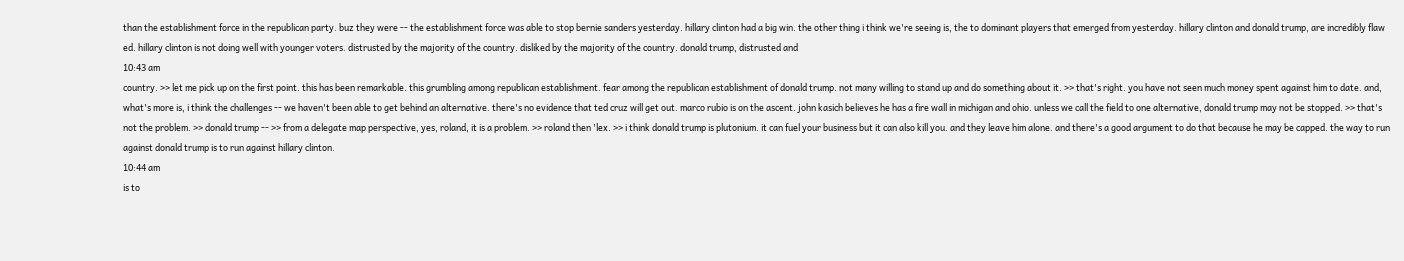than the establishment force in the republican party. buz they were -- the establishment force was able to stop bernie sanders yesterday. hillary clinton had a big win. the other thing i think we're seeing is, the to dominant players that emerged from yesterday. hillary clinton and donald trump, are incredibly flaw ed. hillary clinton is not doing well with younger voters. distrusted by the majority of the country. disliked by the majority of the country. donald trump, distrusted and
10:43 am
country. >> let me pick up on the first point. this has been remarkable. this grumbling among republican establishment. fear among the republican establishment of donald trump. not many willing to stand up and do something about it. >> that's right. you have not seen much money spent against him to date. and, what's more is, i think the challenges -- we haven't been able to get behind an alternative. there's no evidence that ted cruz will get out. marco rubio is on the ascent. john kasich believes he has a fire wall in michigan and ohio. unless we call the field to one alternative, donald trump may not be stopped. >> that's not the problem. >> donald trump -- >> from a delegate map perspective, yes, roland, it is a problem. >> roland then 'lex. >> i think donald trump is plutonium. it can fuel your business but it can also kill you. and they leave him alone. and there's a good argument to do that because he may be capped. the way to run against donald trump is to run against hillary clinton.
10:44 am
is to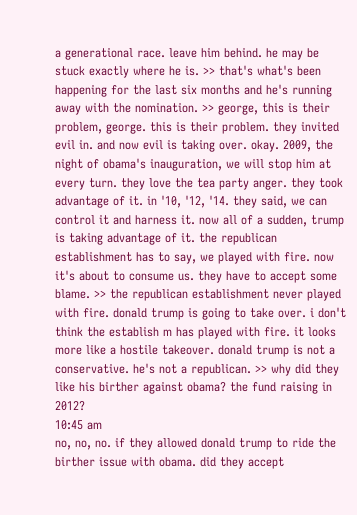a generational race. leave him behind. he may be stuck exactly where he is. >> that's what's been happening for the last six months and he's running away with the nomination. >> george, this is their problem, george. this is their problem. they invited evil in. and now evil is taking over. okay. 2009, the night of obama's inauguration, we will stop him at every turn. they love the tea party anger. they took advantage of it. in '10, '12, '14. they said, we can control it and harness it. now all of a sudden, trump is taking advantage of it. the republican establishment has to say, we played with fire. now it's about to consume us. they have to accept some blame. >> the republican establishment never played with fire. donald trump is going to take over. i don't think the establish m has played with fire. it looks more like a hostile takeover. donald trump is not a conservative. he's not a republican. >> why did they like his birther against obama? the fund raising in 2012?
10:45 am
no, no, no. if they allowed donald trump to ride the birther issue with obama. did they accept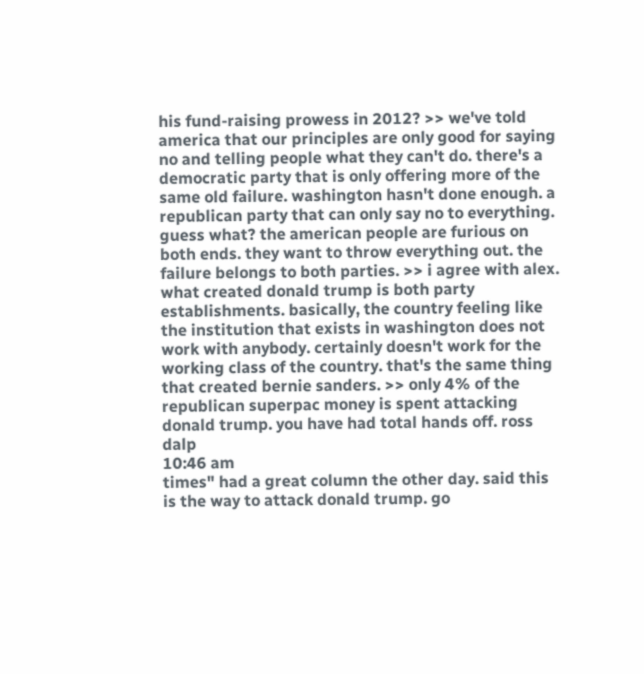his fund-raising prowess in 2012? >> we've told america that our principles are only good for saying no and telling people what they can't do. there's a democratic party that is only offering more of the same old failure. washington hasn't done enough. a republican party that can only say no to everything. guess what? the american people are furious on both ends. they want to throw everything out. the failure belongs to both parties. >> i agree with alex. what created donald trump is both party establishments. basically, the country feeling like the institution that exists in washington does not work with anybody. certainly doesn't work for the working class of the country. that's the same thing that created bernie sanders. >> only 4% of the republican superpac money is spent attacking donald trump. you have had total hands off. ross dalp
10:46 am
times" had a great column the other day. said this is the way to attack donald trump. go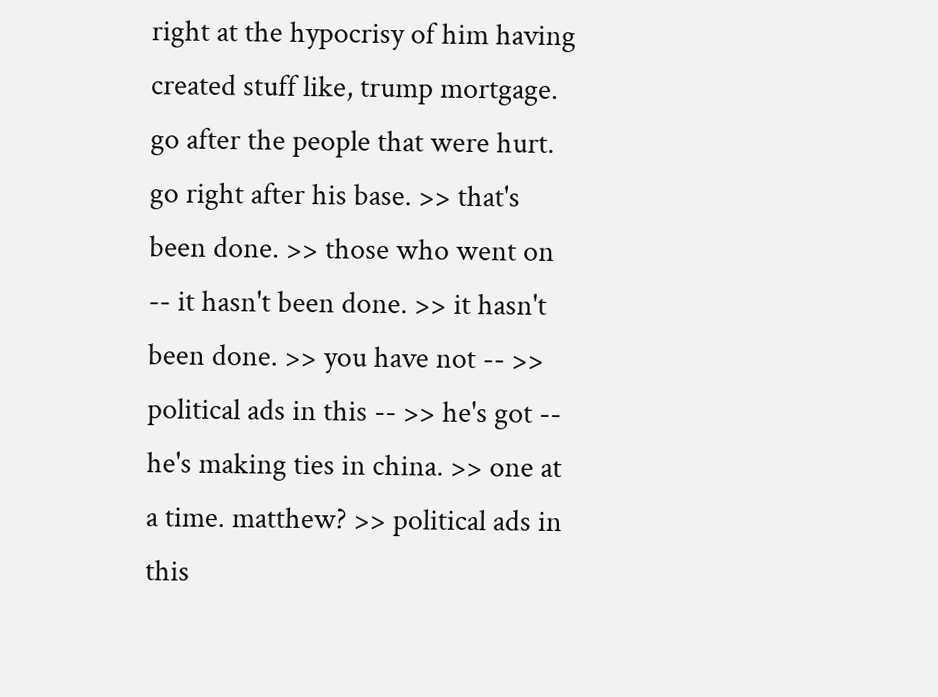right at the hypocrisy of him having created stuff like, trump mortgage. go after the people that were hurt. go right after his base. >> that's been done. >> those who went on -- it hasn't been done. >> it hasn't been done. >> you have not -- >> political ads in this -- >> he's got -- he's making ties in china. >> one at a time. matthew? >> political ads in this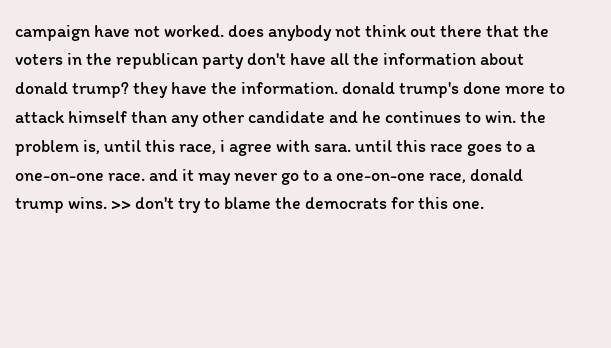campaign have not worked. does anybody not think out there that the voters in the republican party don't have all the information about donald trump? they have the information. donald trump's done more to attack himself than any other candidate and he continues to win. the problem is, until this race, i agree with sara. until this race goes to a one-on-one race. and it may never go to a one-on-one race, donald trump wins. >> don't try to blame the democrats for this one.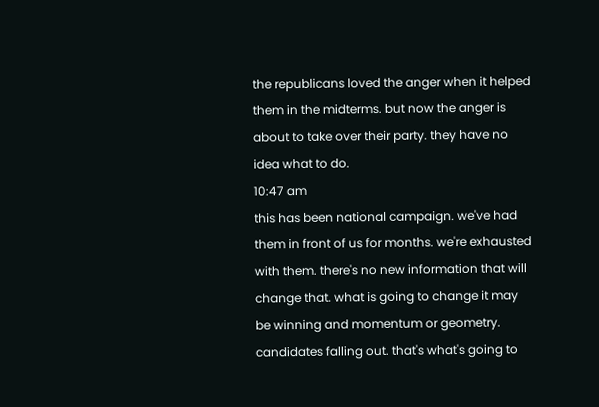the republicans loved the anger when it helped them in the midterms. but now the anger is about to take over their party. they have no idea what to do.
10:47 am
this has been national campaign. we've had them in front of us for months. we're exhausted with them. there's no new information that will change that. what is going to change it may be winning and momentum or geometry. candidates falling out. that's what's going to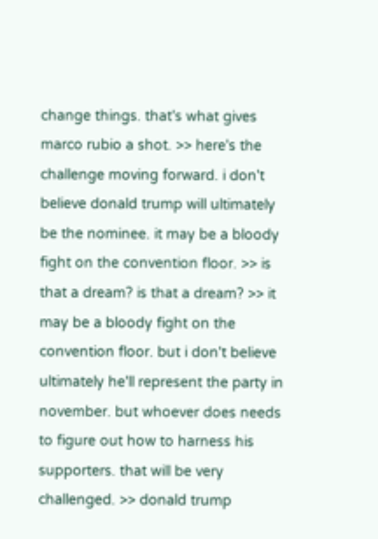change things. that's what gives marco rubio a shot. >> here's the challenge moving forward. i don't believe donald trump will ultimately be the nominee. it may be a bloody fight on the convention floor. >> is that a dream? is that a dream? >> it may be a bloody fight on the convention floor. but i don't believe ultimately he'll represent the party in november. but whoever does needs to figure out how to harness his supporters. that will be very challenged. >> donald trump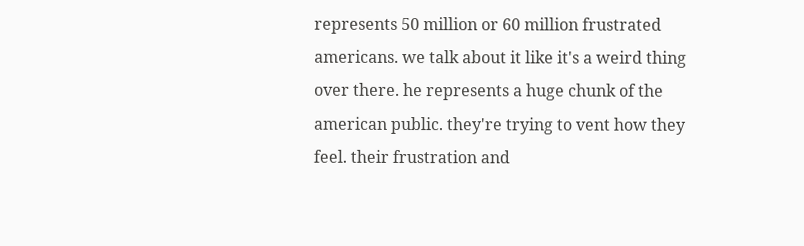represents 50 million or 60 million frustrated americans. we talk about it like it's a weird thing over there. he represents a huge chunk of the american public. they're trying to vent how they feel. their frustration and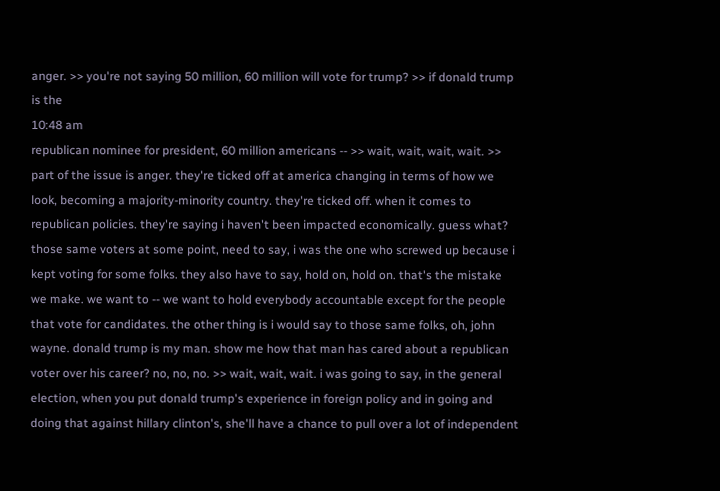anger. >> you're not saying 50 million, 60 million will vote for trump? >> if donald trump is the
10:48 am
republican nominee for president, 60 million americans -- >> wait, wait, wait, wait. >> part of the issue is anger. they're ticked off at america changing in terms of how we look, becoming a majority-minority country. they're ticked off. when it comes to republican policies. they're saying i haven't been impacted economically. guess what? those same voters at some point, need to say, i was the one who screwed up because i kept voting for some folks. they also have to say, hold on, hold on. that's the mistake we make. we want to -- we want to hold everybody accountable except for the people that vote for candidates. the other thing is i would say to those same folks, oh, john wayne. donald trump is my man. show me how that man has cared about a republican voter over his career? no, no, no. >> wait, wait, wait. i was going to say, in the general election, when you put donald trump's experience in foreign policy and in going and doing that against hillary clinton's, she'll have a chance to pull over a lot of independent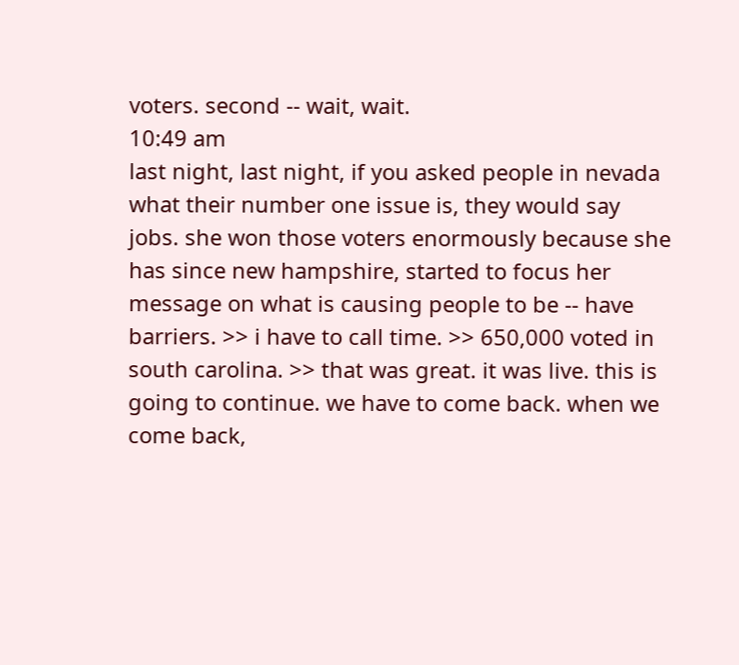voters. second -- wait, wait.
10:49 am
last night, last night, if you asked people in nevada what their number one issue is, they would say jobs. she won those voters enormously because she has since new hampshire, started to focus her message on what is causing people to be -- have barriers. >> i have to call time. >> 650,000 voted in south carolina. >> that was great. it was live. this is going to continue. we have to come back. when we come back,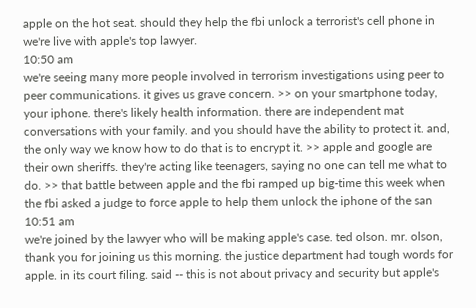apple on the hot seat. should they help the fbi unlock a terrorist's cell phone in we're live with apple's top lawyer.
10:50 am
we're seeing many more people involved in terrorism investigations using peer to peer communications. it gives us grave concern. >> on your smartphone today, your iphone. there's likely health information. there are independent mat conversations with your family. and you should have the ability to protect it. and, the only way we know how to do that is to encrypt it. >> apple and google are their own sheriffs. they're acting like teenagers, saying no one can tell me what to do. >> that battle between apple and the fbi ramped up big-time this week when the fbi asked a judge to force apple to help them unlock the iphone of the san
10:51 am
we're joined by the lawyer who will be making apple's case. ted olson. mr. olson, thank you for joining us this morning. the justice department had tough words for apple. in its court filing. said -- this is not about privacy and security but apple's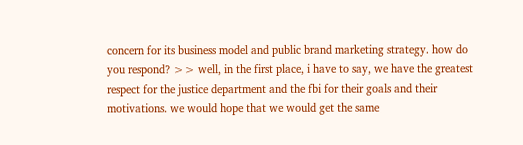concern for its business model and public brand marketing strategy. how do you respond? >> well, in the first place, i have to say, we have the greatest respect for the justice department and the fbi for their goals and their motivations. we would hope that we would get the same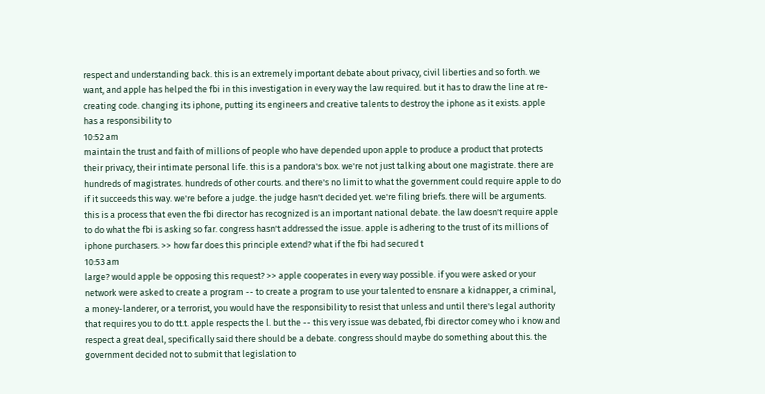respect and understanding back. this is an extremely important debate about privacy, civil liberties and so forth. we want, and apple has helped the fbi in this investigation in every way the law required. but it has to draw the line at re-creating code. changing its iphone, putting its engineers and creative talents to destroy the iphone as it exists. apple has a responsibility to
10:52 am
maintain the trust and faith of millions of people who have depended upon apple to produce a product that protects their privacy, their intimate personal life. this is a pandora's box. we're not just talking about one magistrate. there are hundreds of magistrates. hundreds of other courts. and there's no limit to what the government could require apple to do if it succeeds this way. we're before a judge. the judge hasn't decided yet. we're filing briefs. there will be arguments. this is a process that even the fbi director has recognized is an important national debate. the law doesn't require apple to do what the fbi is asking so far. congress hasn't addressed the issue. apple is adhering to the trust of its millions of iphone purchasers. >> how far does this principle extend? what if the fbi had secured t
10:53 am
large? would apple be opposing this request? >> apple cooperates in every way possible. if you were asked or your network were asked to create a program -- to create a program to use your talented to ensnare a kidnapper, a criminal, a money-landerer, or a terrorist, you would have the responsibility to resist that unless and until there's legal authority that requires you to do tt.t. apple respects the l. but the -- this very issue was debated, fbi director comey who i know and respect a great deal, specifically said there should be a debate. congress should maybe do something about this. the government decided not to submit that legislation to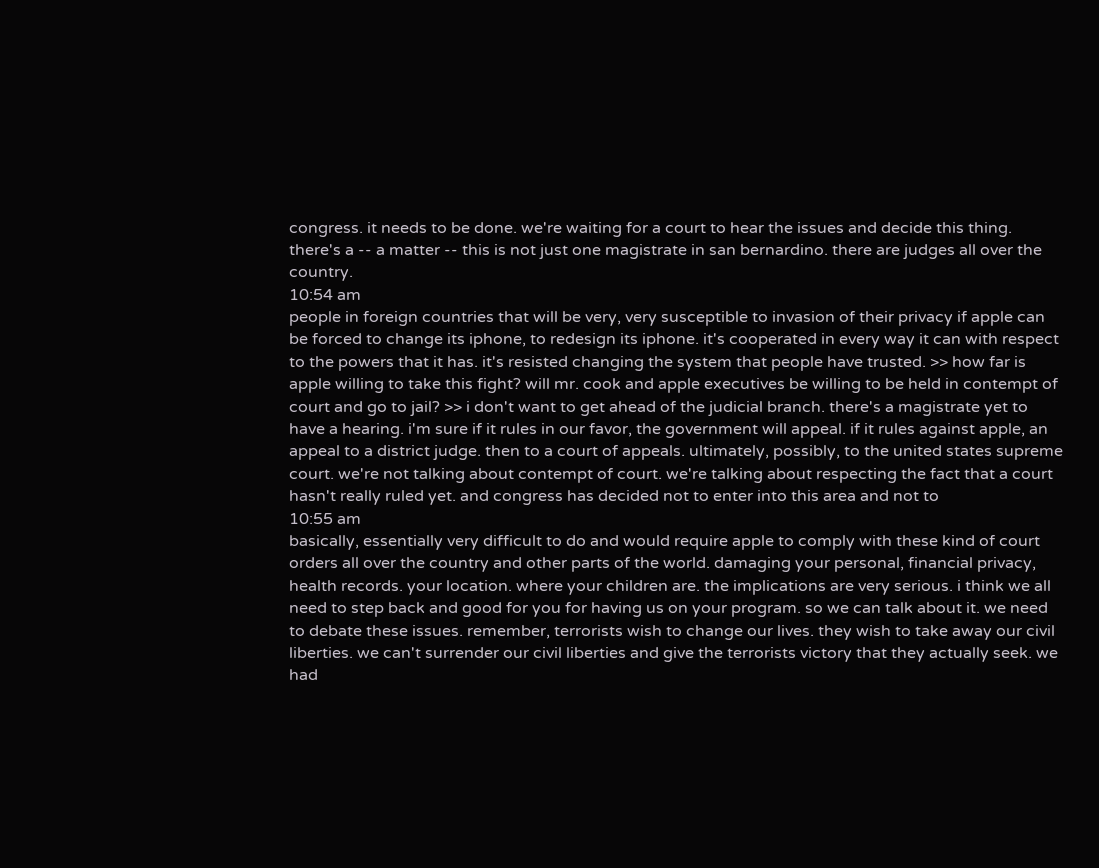congress. it needs to be done. we're waiting for a court to hear the issues and decide this thing. there's a -- a matter -- this is not just one magistrate in san bernardino. there are judges all over the country.
10:54 am
people in foreign countries that will be very, very susceptible to invasion of their privacy if apple can be forced to change its iphone, to redesign its iphone. it's cooperated in every way it can with respect to the powers that it has. it's resisted changing the system that people have trusted. >> how far is apple willing to take this fight? will mr. cook and apple executives be willing to be held in contempt of court and go to jail? >> i don't want to get ahead of the judicial branch. there's a magistrate yet to have a hearing. i'm sure if it rules in our favor, the government will appeal. if it rules against apple, an appeal to a district judge. then to a court of appeals. ultimately, possibly, to the united states supreme court. we're not talking about contempt of court. we're talking about respecting the fact that a court hasn't really ruled yet. and congress has decided not to enter into this area and not to
10:55 am
basically, essentially very difficult to do and would require apple to comply with these kind of court orders all over the country and other parts of the world. damaging your personal, financial privacy, health records. your location. where your children are. the implications are very serious. i think we all need to step back and good for you for having us on your program. so we can talk about it. we need to debate these issues. remember, terrorists wish to change our lives. they wish to take away our civil liberties. we can't surrender our civil liberties and give the terrorists victory that they actually seek. we had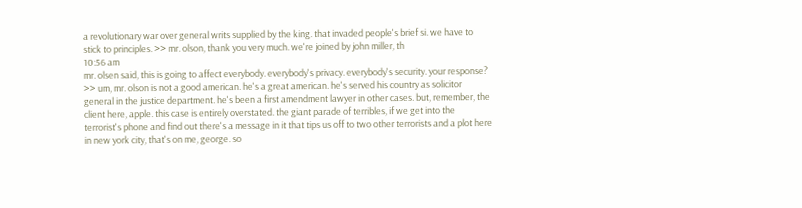a revolutionary war over general writs supplied by the king. that invaded people's brief si. we have to stick to principles. >> mr. olson, thank you very much. we're joined by john miller, th
10:56 am
mr. olsen said, this is going to affect everybody. everybody's privacy. everybody's security. your response? >> um, mr. olson is not a good american. he's a great american. he's served his country as solicitor general in the justice department. he's been a first amendment lawyer in other cases. but, remember, the client here, apple. this case is entirely overstated. the giant parade of terribles, if we get into the terrorist's phone and find out there's a message in it that tips us off to two other terrorists and a plot here in new york city, that's on me, george. so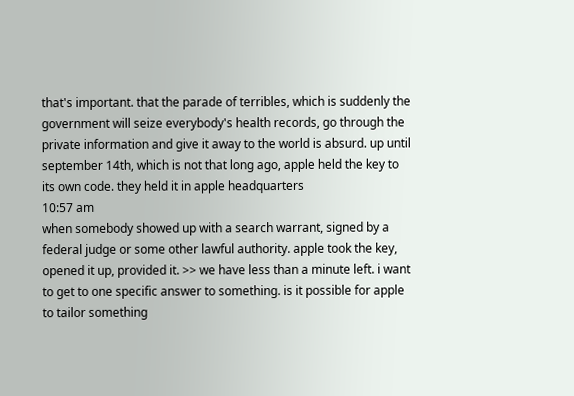that's important. that the parade of terribles, which is suddenly the government will seize everybody's health records, go through the private information and give it away to the world is absurd. up until september 14th, which is not that long ago, apple held the key to its own code. they held it in apple headquarters
10:57 am
when somebody showed up with a search warrant, signed by a federal judge or some other lawful authority. apple took the key, opened it up, provided it. >> we have less than a minute left. i want to get to one specific answer to something. is it possible for apple to tailor something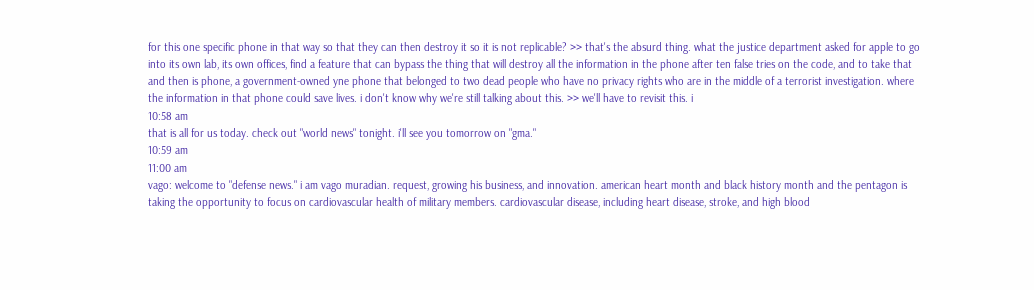for this one specific phone in that way so that they can then destroy it so it is not replicable? >> that's the absurd thing. what the justice department asked for apple to go into its own lab, its own offices, find a feature that can bypass the thing that will destroy all the information in the phone after ten false tries on the code, and to take that and then is phone, a government-owned yne phone that belonged to two dead people who have no privacy rights who are in the middle of a terrorist investigation. where the information in that phone could save lives. i don't know why we're still talking about this. >> we'll have to revisit this. i
10:58 am
that is all for us today. check out "world news" tonight. i'll see you tomorrow on "gma."
10:59 am
11:00 am
vago: welcome to "defense news." i am vago muradian. request, growing his business, and innovation. american heart month and black history month and the pentagon is taking the opportunity to focus on cardiovascular health of military members. cardiovascular disease, including heart disease, stroke, and high blood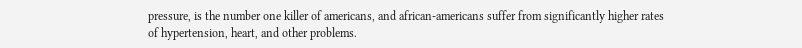pressure, is the number one killer of americans, and african-americans suffer from significantly higher rates of hypertension, heart, and other problems.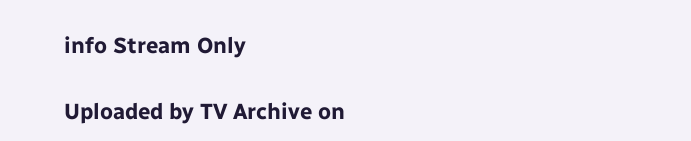info Stream Only

Uploaded by TV Archive on